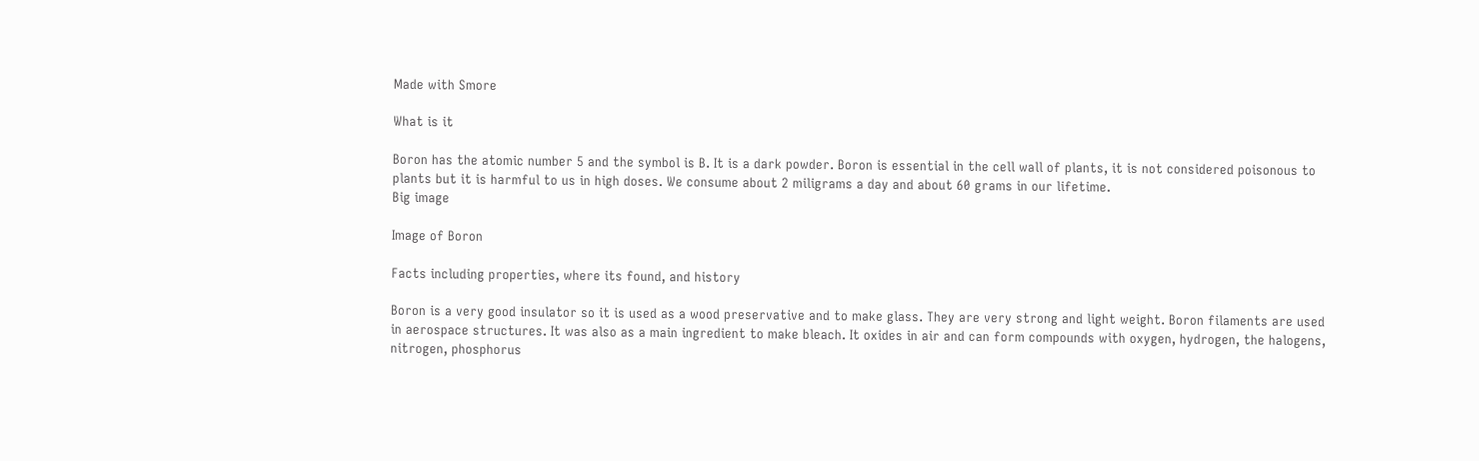Made with Smore

What is it

Boron has the atomic number 5 and the symbol is B. It is a dark powder. Boron is essential in the cell wall of plants, it is not considered poisonous to plants but it is harmful to us in high doses. We consume about 2 miligrams a day and about 60 grams in our lifetime.
Big image

Image of Boron

Facts including properties, where its found, and history

Boron is a very good insulator so it is used as a wood preservative and to make glass. They are very strong and light weight. Boron filaments are used in aerospace structures. It was also as a main ingredient to make bleach. It oxides in air and can form compounds with oxygen, hydrogen, the halogens, nitrogen, phosphorus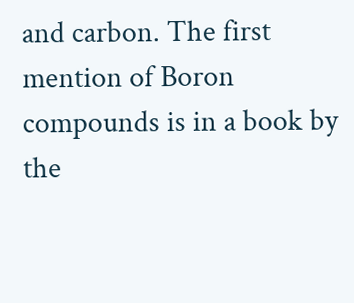and carbon. The first mention of Boron compounds is in a book by the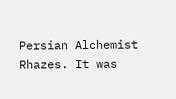Persian Alchemist Rhazes. It was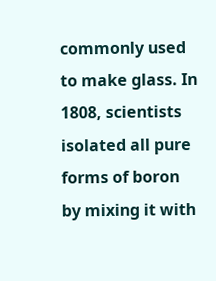commonly used to make glass. In 1808, scientists isolated all pure forms of boron by mixing it with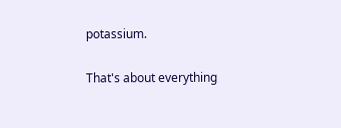potassium.

That's about everything